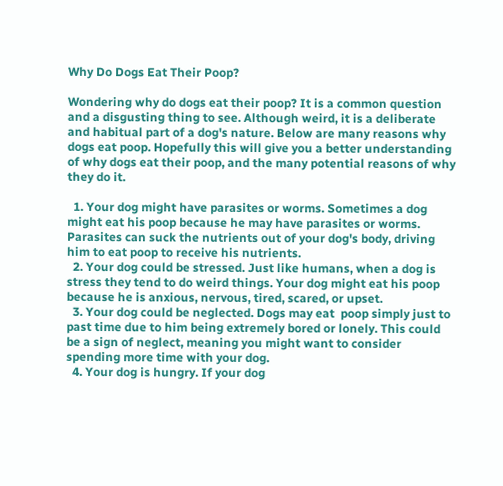Why Do Dogs Eat Their Poop?

Wondering why do dogs eat their poop? It is a common question and a disgusting thing to see. Although weird, it is a deliberate and habitual part of a dog's nature. Below are many reasons why dogs eat poop. Hopefully this will give you a better understanding of why dogs eat their poop, and the many potential reasons of why they do it.

  1. Your dog might have parasites or worms. Sometimes a dog might eat his poop because he may have parasites or worms. Parasites can suck the nutrients out of your dog's body, driving him to eat poop to receive his nutrients.
  2. Your dog could be stressed. Just like humans, when a dog is stress they tend to do weird things. Your dog might eat his poop because he is anxious, nervous, tired, scared, or upset.
  3. Your dog could be neglected. Dogs may eat  poop simply just to past time due to him being extremely bored or lonely. This could be a sign of neglect, meaning you might want to consider spending more time with your dog.
  4. Your dog is hungry. If your dog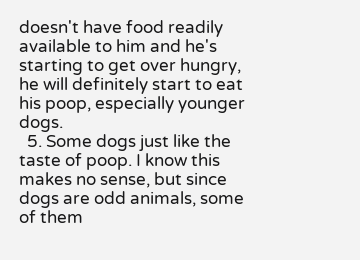doesn't have food readily available to him and he's starting to get over hungry, he will definitely start to eat his poop, especially younger dogs.
  5. Some dogs just like the taste of poop. I know this makes no sense, but since dogs are odd animals, some of them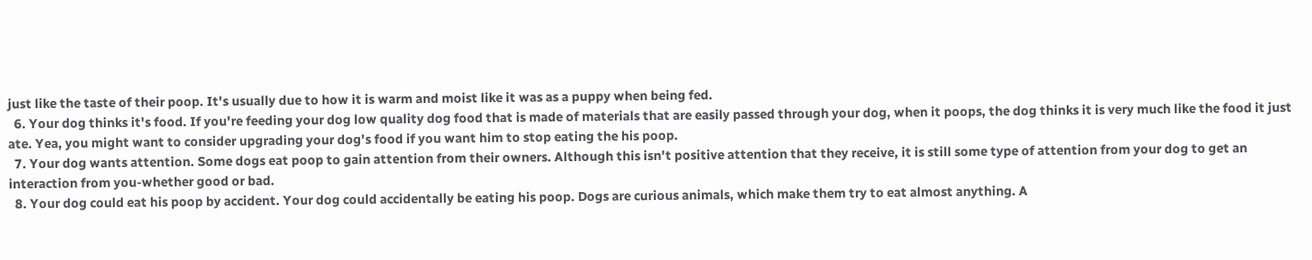just like the taste of their poop. It's usually due to how it is warm and moist like it was as a puppy when being fed.
  6. Your dog thinks it's food. If you're feeding your dog low quality dog food that is made of materials that are easily passed through your dog, when it poops, the dog thinks it is very much like the food it just ate. Yea, you might want to consider upgrading your dog's food if you want him to stop eating the his poop.
  7. Your dog wants attention. Some dogs eat poop to gain attention from their owners. Although this isn't positive attention that they receive, it is still some type of attention from your dog to get an interaction from you-whether good or bad.
  8. Your dog could eat his poop by accident. Your dog could accidentally be eating his poop. Dogs are curious animals, which make them try to eat almost anything. A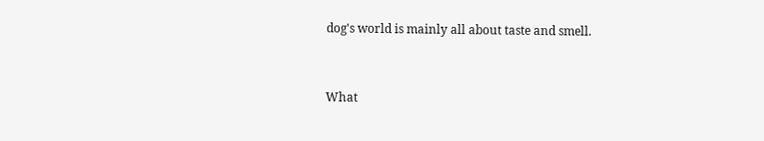dog's world is mainly all about taste and smell.



What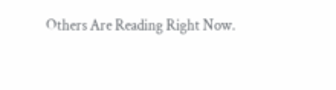Others Are Reading Right Now.